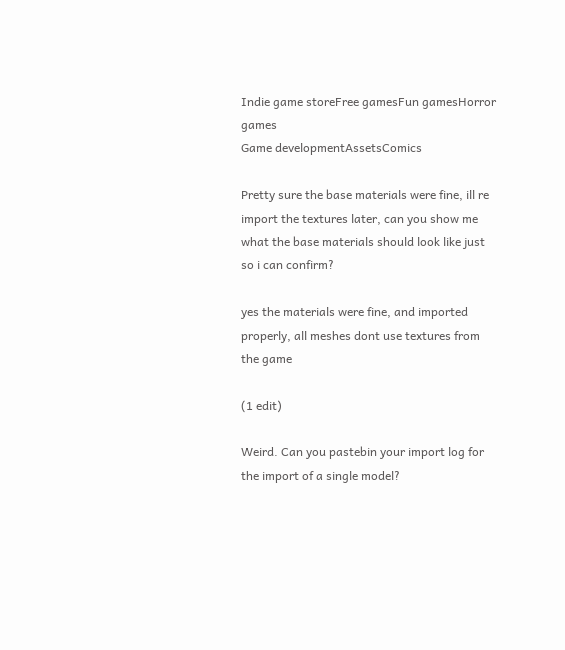Indie game storeFree gamesFun gamesHorror games
Game developmentAssetsComics

Pretty sure the base materials were fine, ill re import the textures later, can you show me what the base materials should look like just so i can confirm?

yes the materials were fine, and imported properly, all meshes dont use textures from the game

(1 edit)

Weird. Can you pastebin your import log for the import of a single model?